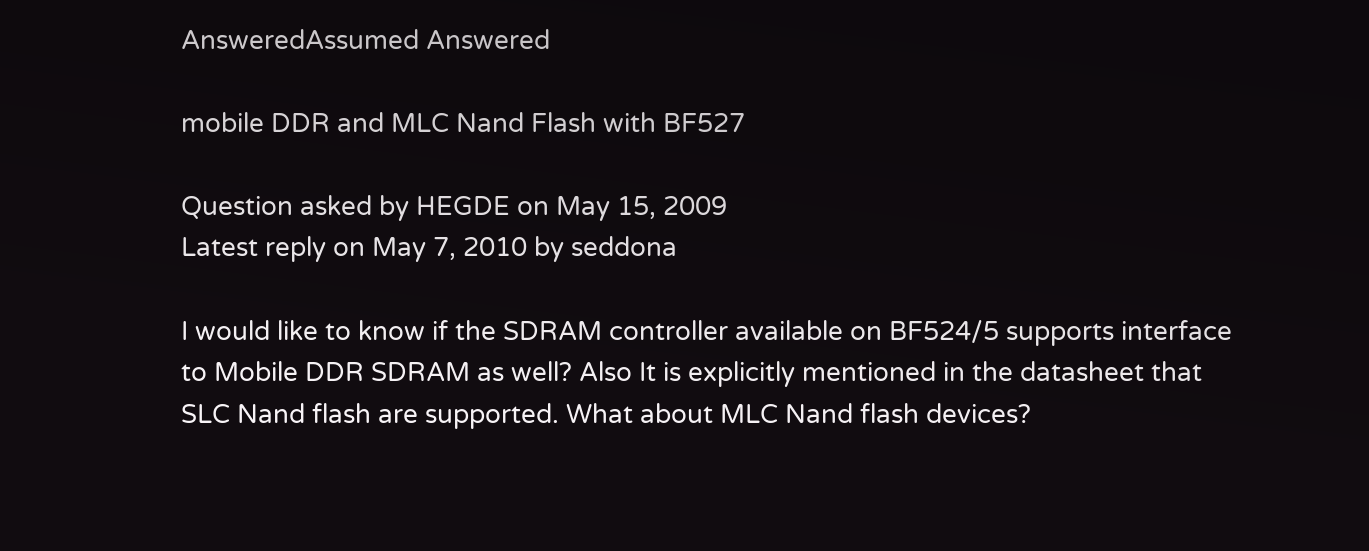AnsweredAssumed Answered

mobile DDR and MLC Nand Flash with BF527

Question asked by HEGDE on May 15, 2009
Latest reply on May 7, 2010 by seddona

I would like to know if the SDRAM controller available on BF524/5 supports interface to Mobile DDR SDRAM as well? Also It is explicitly mentioned in the datasheet that SLC Nand flash are supported. What about MLC Nand flash devices?